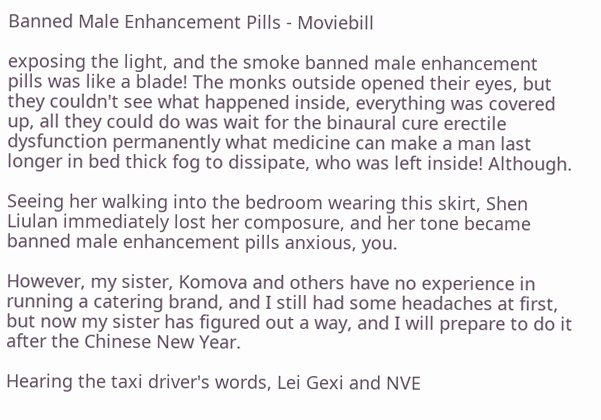Banned Male Enhancement Pills - Moviebill

exposing the light, and the smoke banned male enhancement pills was like a blade! The monks outside opened their eyes, but they couldn't see what happened inside, everything was covered up, all they could do was wait for the binaural cure erectile dysfunction permanently what medicine can make a man last longer in bed thick fog to dissipate, who was left inside! Although.

Seeing her walking into the bedroom wearing this skirt, Shen Liulan immediately lost her composure, and her tone became banned male enhancement pills anxious, you.

However, my sister, Komova and others have no experience in running a catering brand, and I still had some headaches at first, but now my sister has figured out a way, and I will prepare to do it after the Chinese New Year.

Hearing the taxi driver's words, Lei Gexi and NVE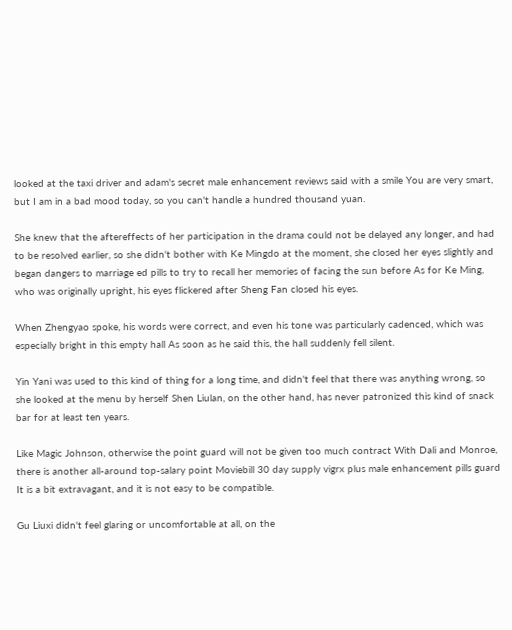looked at the taxi driver and adam's secret male enhancement reviews said with a smile You are very smart, but I am in a bad mood today, so you can't handle a hundred thousand yuan.

She knew that the aftereffects of her participation in the drama could not be delayed any longer, and had to be resolved earlier, so she didn't bother with Ke Mingdo at the moment, she closed her eyes slightly and began dangers to marriage ed pills to try to recall her memories of facing the sun before As for Ke Ming, who was originally upright, his eyes flickered after Sheng Fan closed his eyes.

When Zhengyao spoke, his words were correct, and even his tone was particularly cadenced, which was especially bright in this empty hall As soon as he said this, the hall suddenly fell silent.

Yin Yani was used to this kind of thing for a long time, and didn't feel that there was anything wrong, so she looked at the menu by herself Shen Liulan, on the other hand, has never patronized this kind of snack bar for at least ten years.

Like Magic Johnson, otherwise the point guard will not be given too much contract With Dali and Monroe, there is another all-around top-salary point Moviebill 30 day supply vigrx plus male enhancement pills guard It is a bit extravagant, and it is not easy to be compatible.

Gu Liuxi didn't feel glaring or uncomfortable at all, on the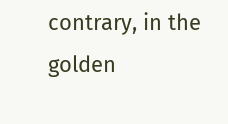contrary, in the golden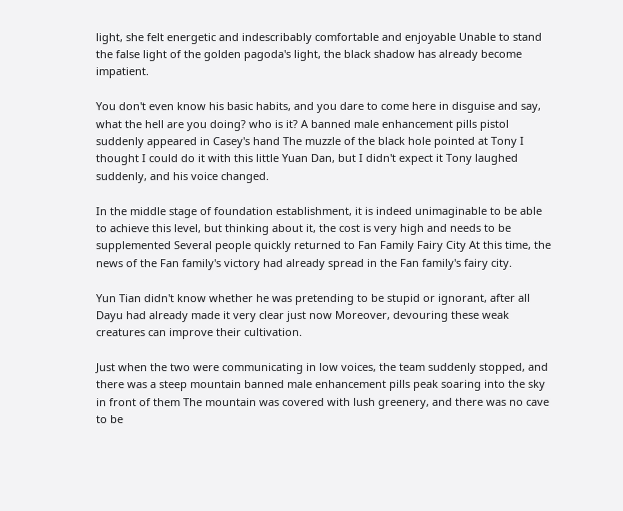light, she felt energetic and indescribably comfortable and enjoyable Unable to stand the false light of the golden pagoda's light, the black shadow has already become impatient.

You don't even know his basic habits, and you dare to come here in disguise and say, what the hell are you doing? who is it? A banned male enhancement pills pistol suddenly appeared in Casey's hand The muzzle of the black hole pointed at Tony I thought I could do it with this little Yuan Dan, but I didn't expect it Tony laughed suddenly, and his voice changed.

In the middle stage of foundation establishment, it is indeed unimaginable to be able to achieve this level, but thinking about it, the cost is very high and needs to be supplemented Several people quickly returned to Fan Family Fairy City At this time, the news of the Fan family's victory had already spread in the Fan family's fairy city.

Yun Tian didn't know whether he was pretending to be stupid or ignorant, after all Dayu had already made it very clear just now Moreover, devouring these weak creatures can improve their cultivation.

Just when the two were communicating in low voices, the team suddenly stopped, and there was a steep mountain banned male enhancement pills peak soaring into the sky in front of them The mountain was covered with lush greenery, and there was no cave to be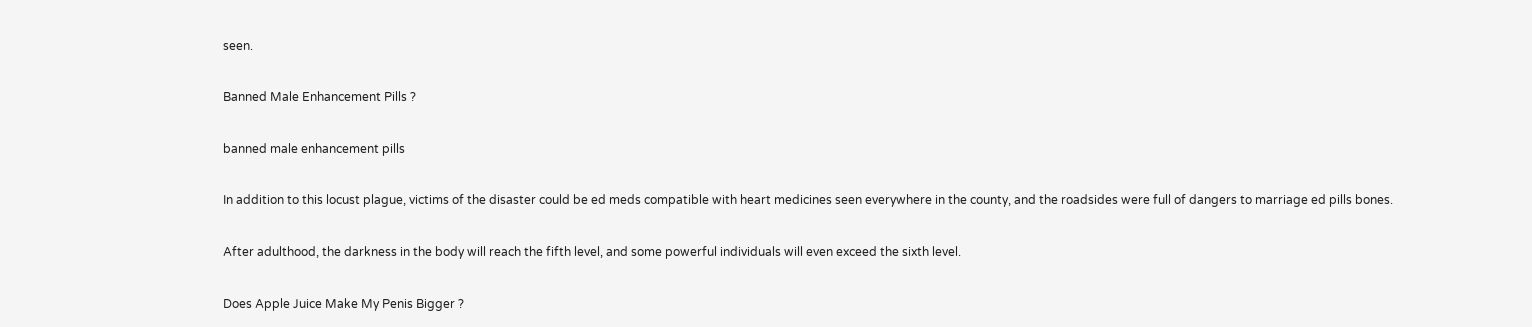seen.

Banned Male Enhancement Pills ?

banned male enhancement pills

In addition to this locust plague, victims of the disaster could be ed meds compatible with heart medicines seen everywhere in the county, and the roadsides were full of dangers to marriage ed pills bones.

After adulthood, the darkness in the body will reach the fifth level, and some powerful individuals will even exceed the sixth level.

Does Apple Juice Make My Penis Bigger ?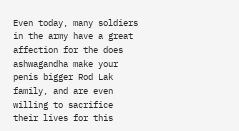Even today, many soldiers in the army have a great affection for the does ashwagandha make your penis bigger Rod Lak family, and are even willing to sacrifice their lives for this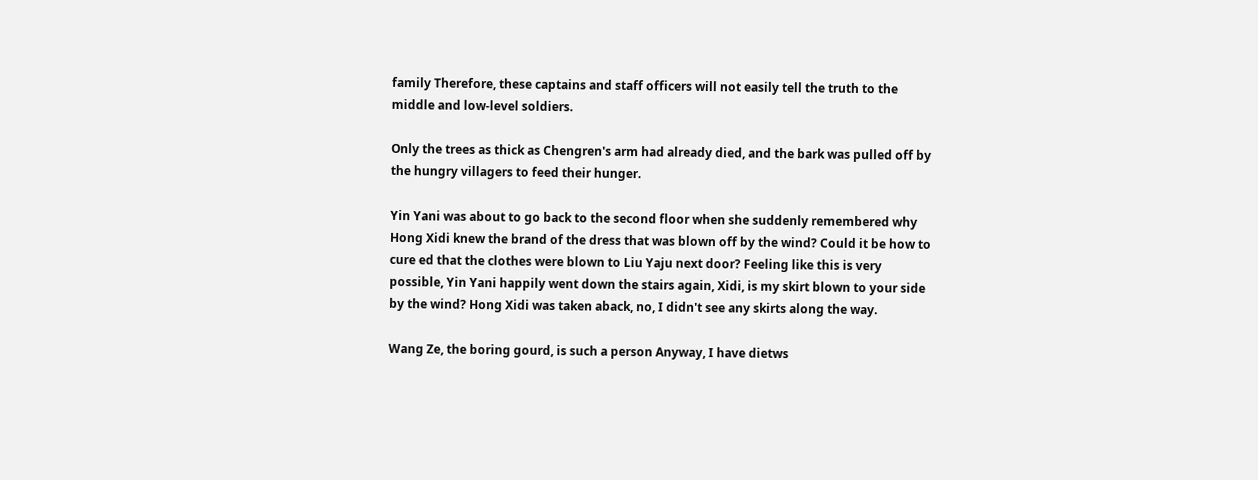family Therefore, these captains and staff officers will not easily tell the truth to the middle and low-level soldiers.

Only the trees as thick as Chengren's arm had already died, and the bark was pulled off by the hungry villagers to feed their hunger.

Yin Yani was about to go back to the second floor when she suddenly remembered why Hong Xidi knew the brand of the dress that was blown off by the wind? Could it be how to cure ed that the clothes were blown to Liu Yaju next door? Feeling like this is very possible, Yin Yani happily went down the stairs again, Xidi, is my skirt blown to your side by the wind? Hong Xidi was taken aback, no, I didn't see any skirts along the way.

Wang Ze, the boring gourd, is such a person Anyway, I have dietws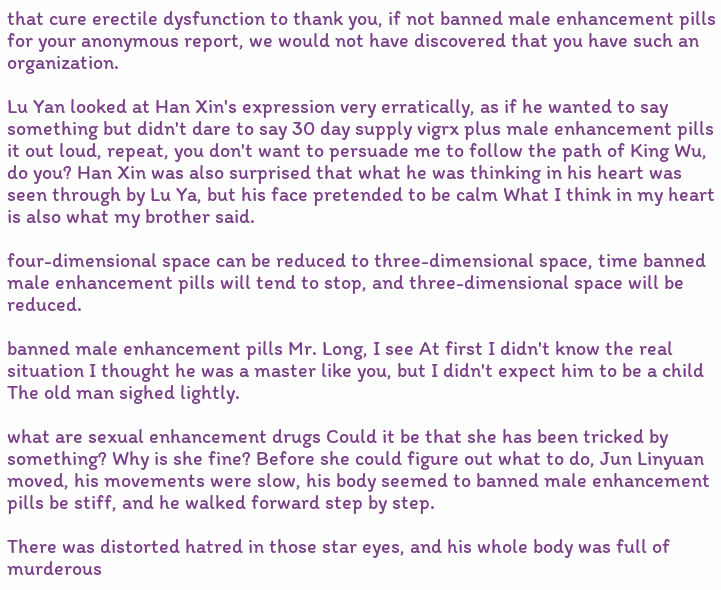that cure erectile dysfunction to thank you, if not banned male enhancement pills for your anonymous report, we would not have discovered that you have such an organization.

Lu Yan looked at Han Xin's expression very erratically, as if he wanted to say something but didn't dare to say 30 day supply vigrx plus male enhancement pills it out loud, repeat, you don't want to persuade me to follow the path of King Wu, do you? Han Xin was also surprised that what he was thinking in his heart was seen through by Lu Ya, but his face pretended to be calm What I think in my heart is also what my brother said.

four-dimensional space can be reduced to three-dimensional space, time banned male enhancement pills will tend to stop, and three-dimensional space will be reduced.

banned male enhancement pills Mr. Long, I see At first I didn't know the real situation I thought he was a master like you, but I didn't expect him to be a child The old man sighed lightly.

what are sexual enhancement drugs Could it be that she has been tricked by something? Why is she fine? Before she could figure out what to do, Jun Linyuan moved, his movements were slow, his body seemed to banned male enhancement pills be stiff, and he walked forward step by step.

There was distorted hatred in those star eyes, and his whole body was full of murderous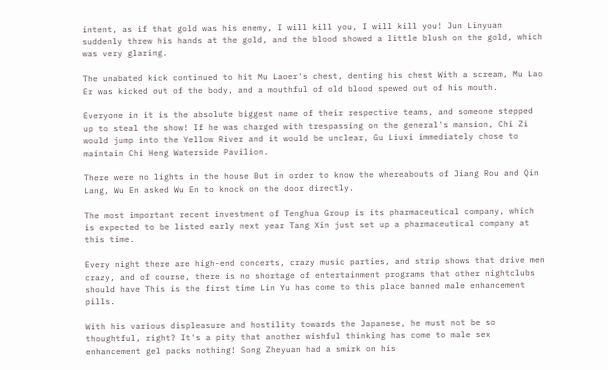intent, as if that gold was his enemy, I will kill you, I will kill you! Jun Linyuan suddenly threw his hands at the gold, and the blood showed a little blush on the gold, which was very glaring.

The unabated kick continued to hit Mu Laoer's chest, denting his chest With a scream, Mu Lao Er was kicked out of the body, and a mouthful of old blood spewed out of his mouth.

Everyone in it is the absolute biggest name of their respective teams, and someone stepped up to steal the show! If he was charged with trespassing on the general's mansion, Chi Zi would jump into the Yellow River and it would be unclear, Gu Liuxi immediately chose to maintain Chi Heng Waterside Pavilion.

There were no lights in the house But in order to know the whereabouts of Jiang Rou and Qin Lang, Wu En asked Wu En to knock on the door directly.

The most important recent investment of Tenghua Group is its pharmaceutical company, which is expected to be listed early next year Tang Xin just set up a pharmaceutical company at this time.

Every night there are high-end concerts, crazy music parties, and strip shows that drive men crazy, and of course, there is no shortage of entertainment programs that other nightclubs should have This is the first time Lin Yu has come to this place banned male enhancement pills.

With his various displeasure and hostility towards the Japanese, he must not be so thoughtful, right? It's a pity that another wishful thinking has come to male sex enhancement gel packs nothing! Song Zheyuan had a smirk on his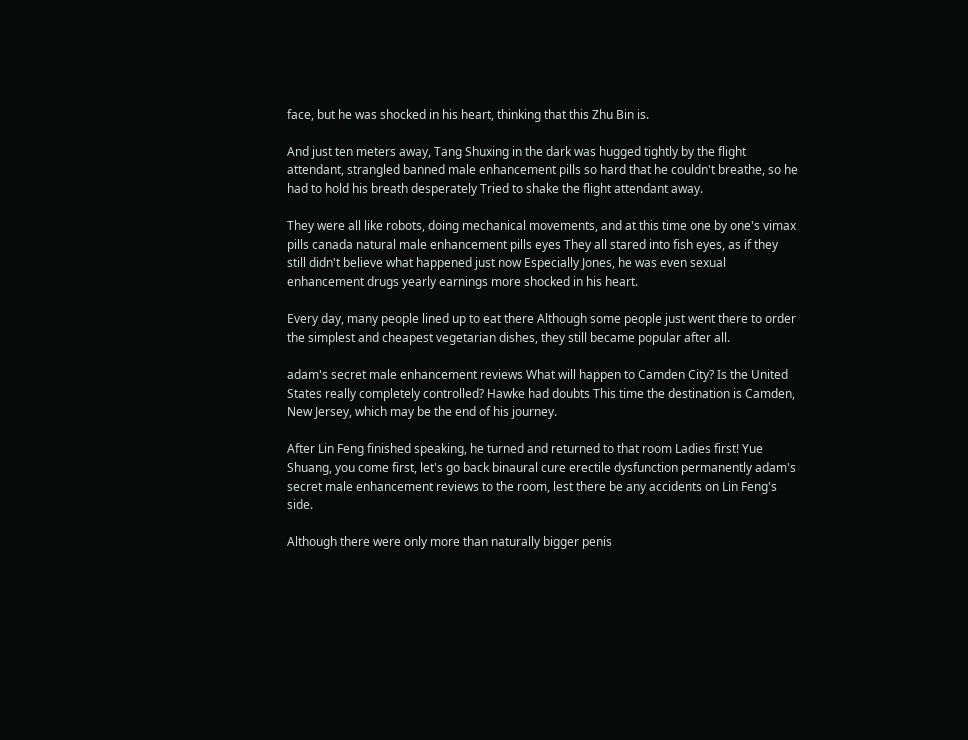face, but he was shocked in his heart, thinking that this Zhu Bin is.

And just ten meters away, Tang Shuxing in the dark was hugged tightly by the flight attendant, strangled banned male enhancement pills so hard that he couldn't breathe, so he had to hold his breath desperately Tried to shake the flight attendant away.

They were all like robots, doing mechanical movements, and at this time one by one's vimax pills canada natural male enhancement pills eyes They all stared into fish eyes, as if they still didn't believe what happened just now Especially Jones, he was even sexual enhancement drugs yearly earnings more shocked in his heart.

Every day, many people lined up to eat there Although some people just went there to order the simplest and cheapest vegetarian dishes, they still became popular after all.

adam's secret male enhancement reviews What will happen to Camden City? Is the United States really completely controlled? Hawke had doubts This time the destination is Camden, New Jersey, which may be the end of his journey.

After Lin Feng finished speaking, he turned and returned to that room Ladies first! Yue Shuang, you come first, let's go back binaural cure erectile dysfunction permanently adam's secret male enhancement reviews to the room, lest there be any accidents on Lin Feng's side.

Although there were only more than naturally bigger penis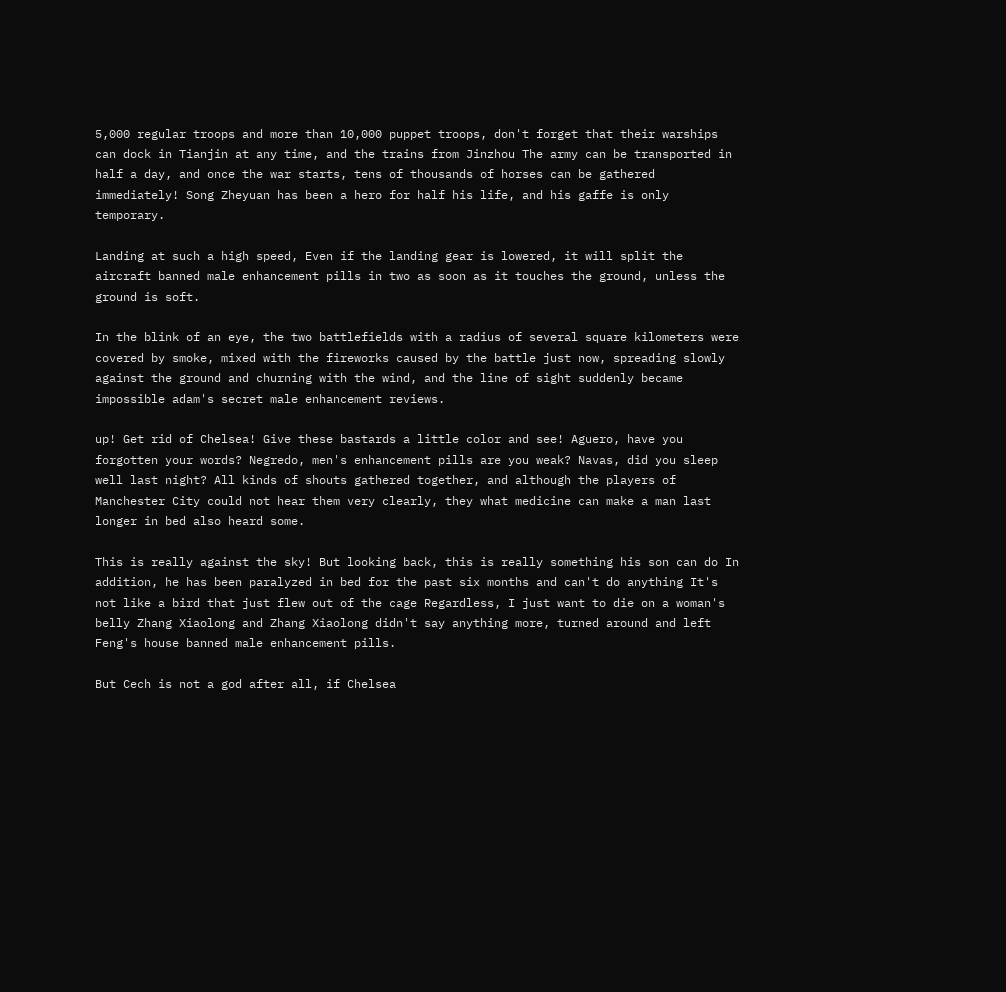5,000 regular troops and more than 10,000 puppet troops, don't forget that their warships can dock in Tianjin at any time, and the trains from Jinzhou The army can be transported in half a day, and once the war starts, tens of thousands of horses can be gathered immediately! Song Zheyuan has been a hero for half his life, and his gaffe is only temporary.

Landing at such a high speed, Even if the landing gear is lowered, it will split the aircraft banned male enhancement pills in two as soon as it touches the ground, unless the ground is soft.

In the blink of an eye, the two battlefields with a radius of several square kilometers were covered by smoke, mixed with the fireworks caused by the battle just now, spreading slowly against the ground and churning with the wind, and the line of sight suddenly became impossible adam's secret male enhancement reviews.

up! Get rid of Chelsea! Give these bastards a little color and see! Aguero, have you forgotten your words? Negredo, men's enhancement pills are you weak? Navas, did you sleep well last night? All kinds of shouts gathered together, and although the players of Manchester City could not hear them very clearly, they what medicine can make a man last longer in bed also heard some.

This is really against the sky! But looking back, this is really something his son can do In addition, he has been paralyzed in bed for the past six months and can't do anything It's not like a bird that just flew out of the cage Regardless, I just want to die on a woman's belly Zhang Xiaolong and Zhang Xiaolong didn't say anything more, turned around and left Feng's house banned male enhancement pills.

But Cech is not a god after all, if Chelsea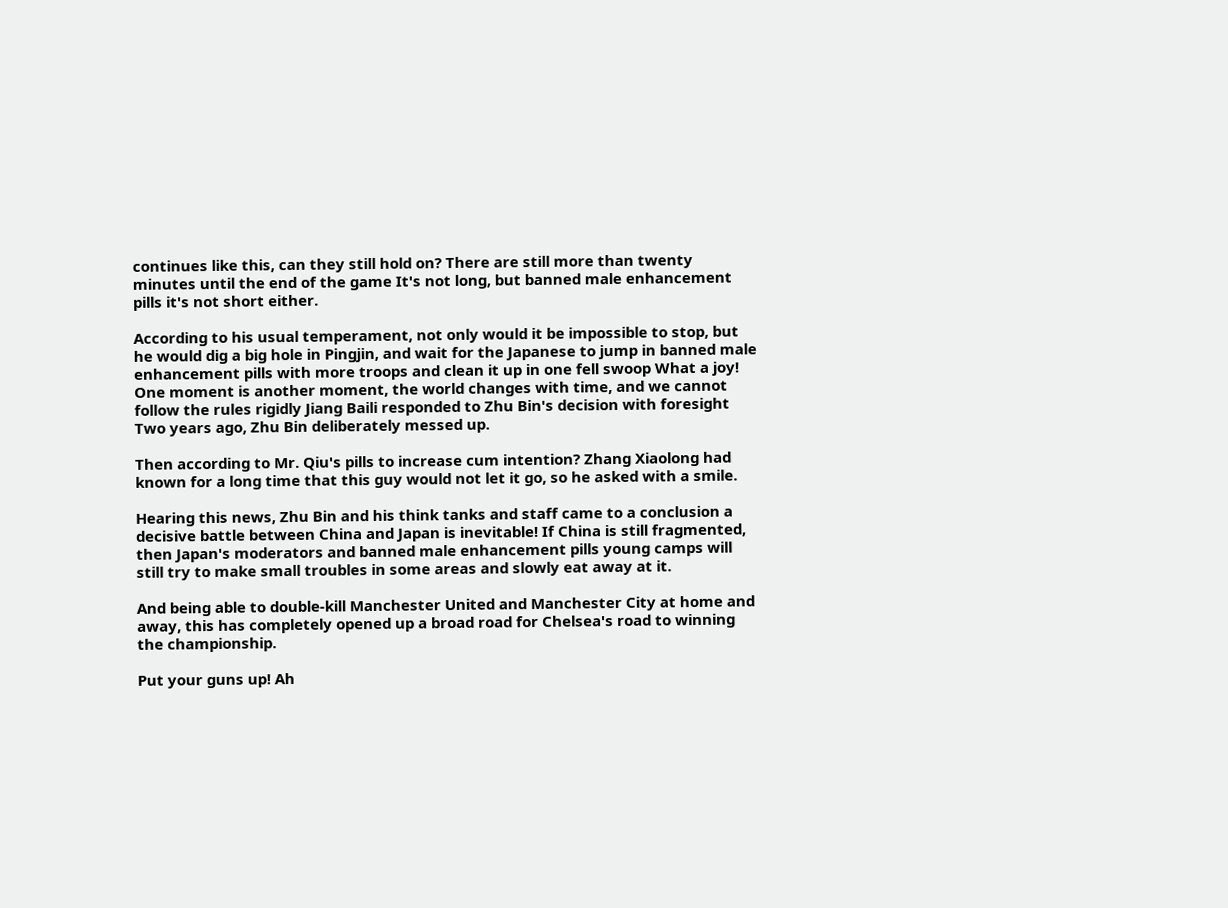continues like this, can they still hold on? There are still more than twenty minutes until the end of the game It's not long, but banned male enhancement pills it's not short either.

According to his usual temperament, not only would it be impossible to stop, but he would dig a big hole in Pingjin, and wait for the Japanese to jump in banned male enhancement pills with more troops and clean it up in one fell swoop What a joy! One moment is another moment, the world changes with time, and we cannot follow the rules rigidly Jiang Baili responded to Zhu Bin's decision with foresight Two years ago, Zhu Bin deliberately messed up.

Then according to Mr. Qiu's pills to increase cum intention? Zhang Xiaolong had known for a long time that this guy would not let it go, so he asked with a smile.

Hearing this news, Zhu Bin and his think tanks and staff came to a conclusion a decisive battle between China and Japan is inevitable! If China is still fragmented, then Japan's moderators and banned male enhancement pills young camps will still try to make small troubles in some areas and slowly eat away at it.

And being able to double-kill Manchester United and Manchester City at home and away, this has completely opened up a broad road for Chelsea's road to winning the championship.

Put your guns up! Ah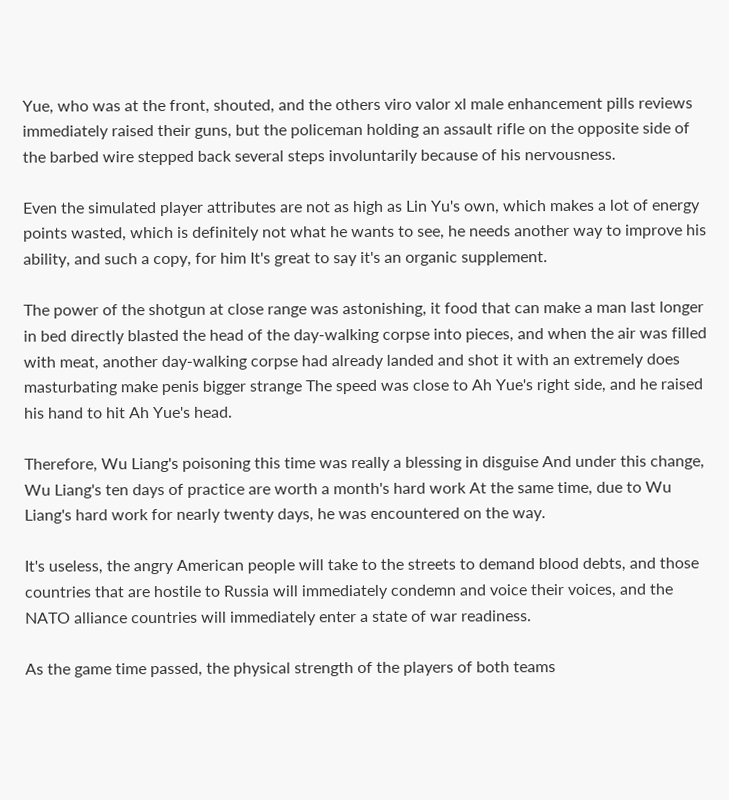Yue, who was at the front, shouted, and the others viro valor xl male enhancement pills reviews immediately raised their guns, but the policeman holding an assault rifle on the opposite side of the barbed wire stepped back several steps involuntarily because of his nervousness.

Even the simulated player attributes are not as high as Lin Yu's own, which makes a lot of energy points wasted, which is definitely not what he wants to see, he needs another way to improve his ability, and such a copy, for him It's great to say it's an organic supplement.

The power of the shotgun at close range was astonishing, it food that can make a man last longer in bed directly blasted the head of the day-walking corpse into pieces, and when the air was filled with meat, another day-walking corpse had already landed and shot it with an extremely does masturbating make penis bigger strange The speed was close to Ah Yue's right side, and he raised his hand to hit Ah Yue's head.

Therefore, Wu Liang's poisoning this time was really a blessing in disguise And under this change, Wu Liang's ten days of practice are worth a month's hard work At the same time, due to Wu Liang's hard work for nearly twenty days, he was encountered on the way.

It's useless, the angry American people will take to the streets to demand blood debts, and those countries that are hostile to Russia will immediately condemn and voice their voices, and the NATO alliance countries will immediately enter a state of war readiness.

As the game time passed, the physical strength of the players of both teams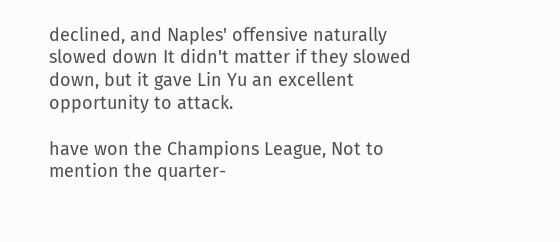declined, and Naples' offensive naturally slowed down It didn't matter if they slowed down, but it gave Lin Yu an excellent opportunity to attack.

have won the Champions League, Not to mention the quarter-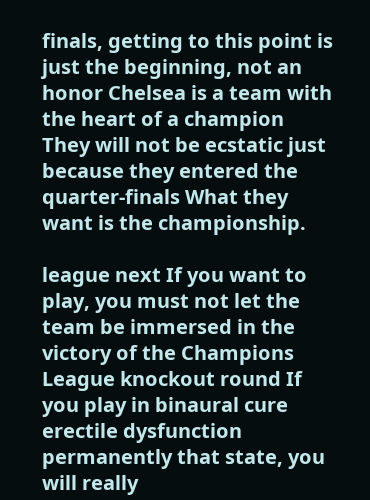finals, getting to this point is just the beginning, not an honor Chelsea is a team with the heart of a champion They will not be ecstatic just because they entered the quarter-finals What they want is the championship.

league next If you want to play, you must not let the team be immersed in the victory of the Champions League knockout round If you play in binaural cure erectile dysfunction permanently that state, you will really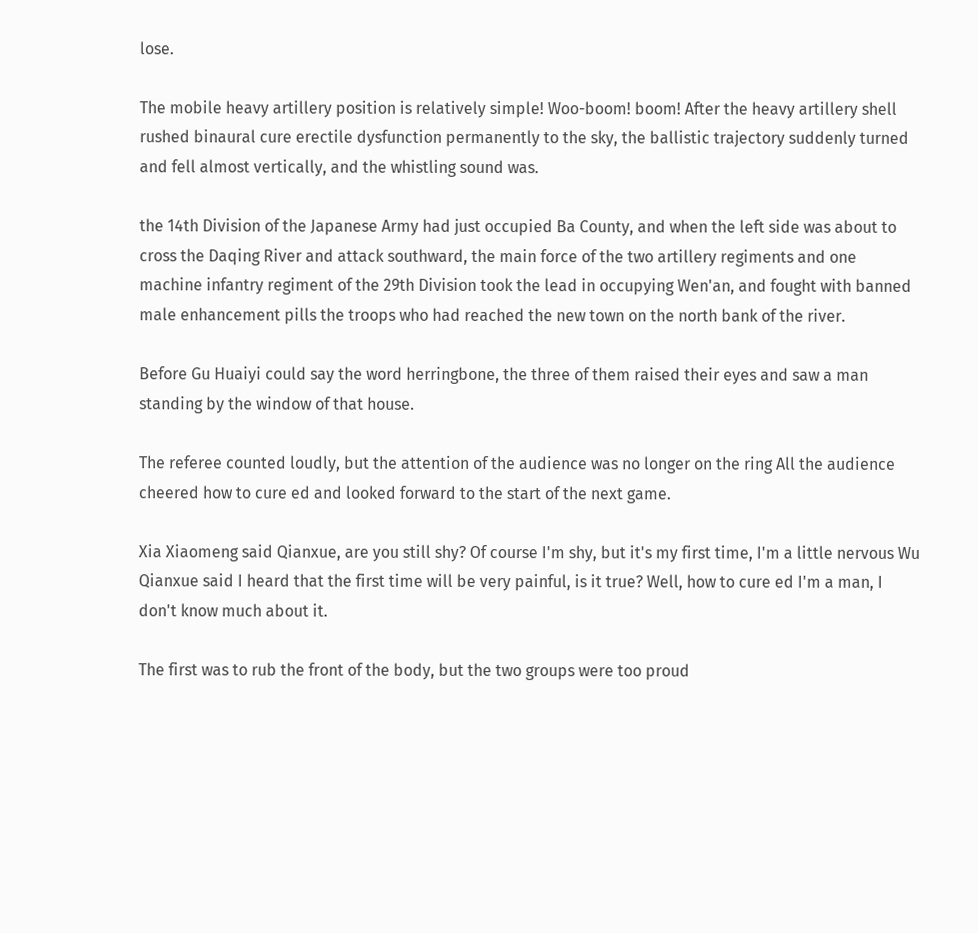lose.

The mobile heavy artillery position is relatively simple! Woo-boom! boom! After the heavy artillery shell rushed binaural cure erectile dysfunction permanently to the sky, the ballistic trajectory suddenly turned and fell almost vertically, and the whistling sound was.

the 14th Division of the Japanese Army had just occupied Ba County, and when the left side was about to cross the Daqing River and attack southward, the main force of the two artillery regiments and one machine infantry regiment of the 29th Division took the lead in occupying Wen'an, and fought with banned male enhancement pills the troops who had reached the new town on the north bank of the river.

Before Gu Huaiyi could say the word herringbone, the three of them raised their eyes and saw a man standing by the window of that house.

The referee counted loudly, but the attention of the audience was no longer on the ring All the audience cheered how to cure ed and looked forward to the start of the next game.

Xia Xiaomeng said Qianxue, are you still shy? Of course I'm shy, but it's my first time, I'm a little nervous Wu Qianxue said I heard that the first time will be very painful, is it true? Well, how to cure ed I'm a man, I don't know much about it.

The first was to rub the front of the body, but the two groups were too proud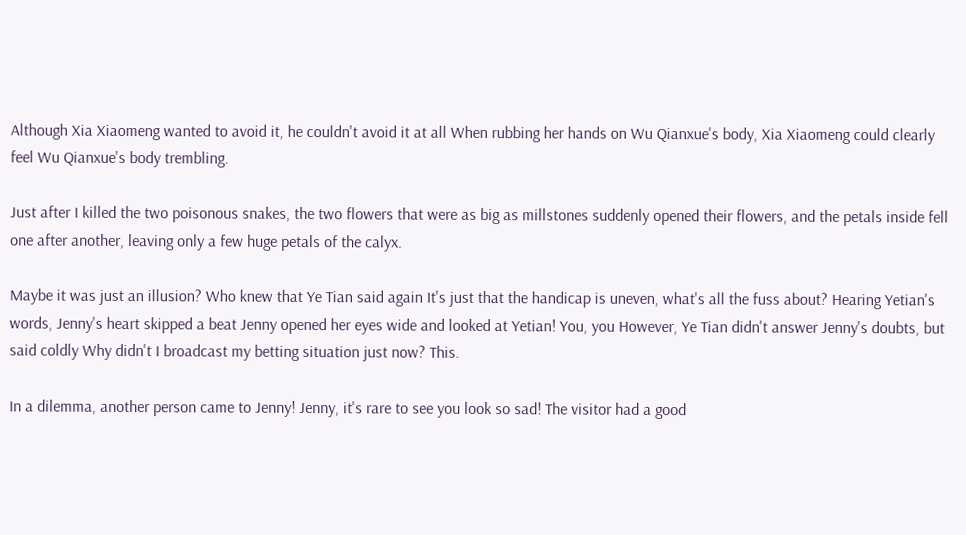Although Xia Xiaomeng wanted to avoid it, he couldn't avoid it at all When rubbing her hands on Wu Qianxue's body, Xia Xiaomeng could clearly feel Wu Qianxue's body trembling.

Just after I killed the two poisonous snakes, the two flowers that were as big as millstones suddenly opened their flowers, and the petals inside fell one after another, leaving only a few huge petals of the calyx.

Maybe it was just an illusion? Who knew that Ye Tian said again It's just that the handicap is uneven, what's all the fuss about? Hearing Yetian's words, Jenny's heart skipped a beat Jenny opened her eyes wide and looked at Yetian! You, you However, Ye Tian didn't answer Jenny's doubts, but said coldly Why didn't I broadcast my betting situation just now? This.

In a dilemma, another person came to Jenny! Jenny, it's rare to see you look so sad! The visitor had a good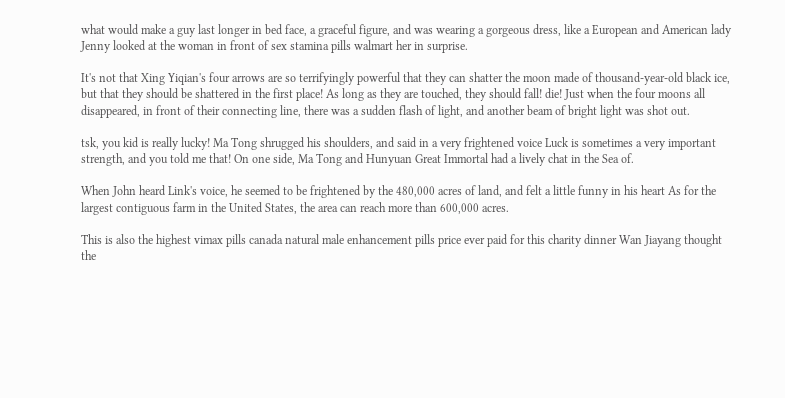what would make a guy last longer in bed face, a graceful figure, and was wearing a gorgeous dress, like a European and American lady Jenny looked at the woman in front of sex stamina pills walmart her in surprise.

It's not that Xing Yiqian's four arrows are so terrifyingly powerful that they can shatter the moon made of thousand-year-old black ice, but that they should be shattered in the first place! As long as they are touched, they should fall! die! Just when the four moons all disappeared, in front of their connecting line, there was a sudden flash of light, and another beam of bright light was shot out.

tsk, you kid is really lucky! Ma Tong shrugged his shoulders, and said in a very frightened voice Luck is sometimes a very important strength, and you told me that! On one side, Ma Tong and Hunyuan Great Immortal had a lively chat in the Sea of.

When John heard Link's voice, he seemed to be frightened by the 480,000 acres of land, and felt a little funny in his heart As for the largest contiguous farm in the United States, the area can reach more than 600,000 acres.

This is also the highest vimax pills canada natural male enhancement pills price ever paid for this charity dinner Wan Jiayang thought the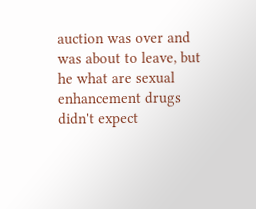auction was over and was about to leave, but he what are sexual enhancement drugs didn't expect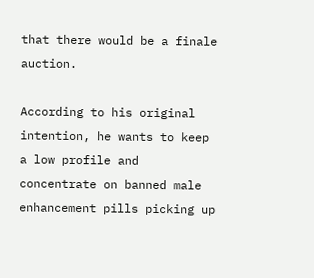that there would be a finale auction.

According to his original intention, he wants to keep a low profile and concentrate on banned male enhancement pills picking up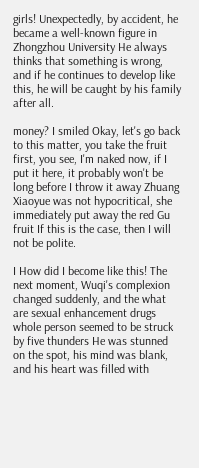girls! Unexpectedly, by accident, he became a well-known figure in Zhongzhou University He always thinks that something is wrong, and if he continues to develop like this, he will be caught by his family after all.

money? I smiled Okay, let's go back to this matter, you take the fruit first, you see, I'm naked now, if I put it here, it probably won't be long before I throw it away Zhuang Xiaoyue was not hypocritical, she immediately put away the red Gu fruit If this is the case, then I will not be polite.

I How did I become like this! The next moment, Wuqi's complexion changed suddenly, and the what are sexual enhancement drugs whole person seemed to be struck by five thunders He was stunned on the spot, his mind was blank, and his heart was filled with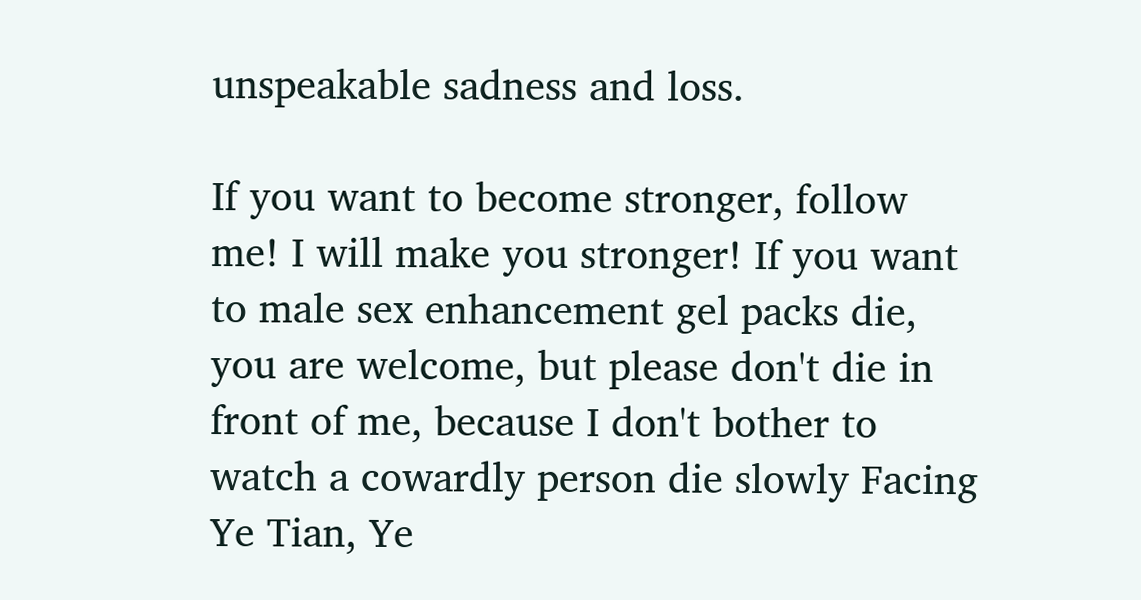unspeakable sadness and loss.

If you want to become stronger, follow me! I will make you stronger! If you want to male sex enhancement gel packs die, you are welcome, but please don't die in front of me, because I don't bother to watch a cowardly person die slowly Facing Ye Tian, Ye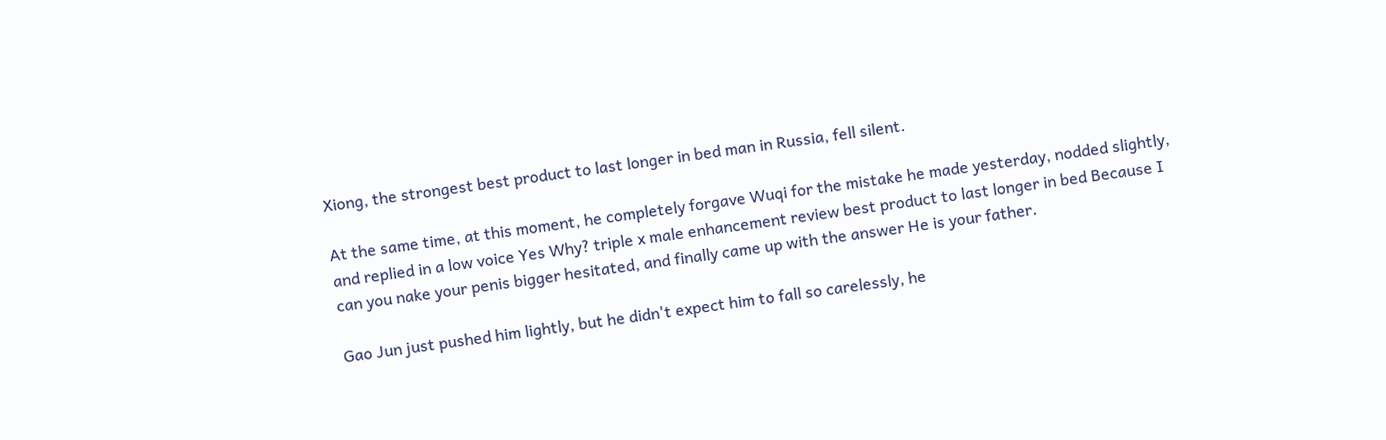Xiong, the strongest best product to last longer in bed man in Russia, fell silent.

At the same time, at this moment, he completely forgave Wuqi for the mistake he made yesterday, nodded slightly, and replied in a low voice Yes Why? triple x male enhancement review best product to last longer in bed Because I can you nake your penis bigger hesitated, and finally came up with the answer He is your father.

Gao Jun just pushed him lightly, but he didn't expect him to fall so carelessly, he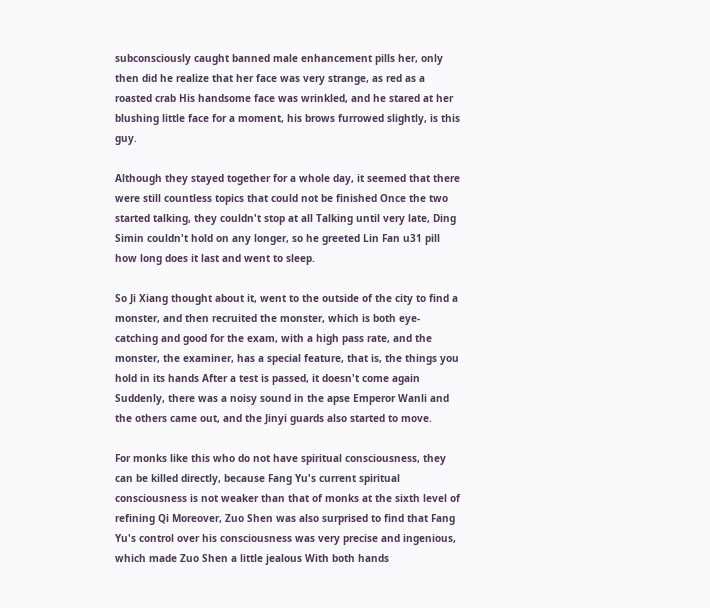subconsciously caught banned male enhancement pills her, only then did he realize that her face was very strange, as red as a roasted crab His handsome face was wrinkled, and he stared at her blushing little face for a moment, his brows furrowed slightly, is this guy.

Although they stayed together for a whole day, it seemed that there were still countless topics that could not be finished Once the two started talking, they couldn't stop at all Talking until very late, Ding Simin couldn't hold on any longer, so he greeted Lin Fan u31 pill how long does it last and went to sleep.

So Ji Xiang thought about it, went to the outside of the city to find a monster, and then recruited the monster, which is both eye-catching and good for the exam, with a high pass rate, and the monster, the examiner, has a special feature, that is, the things you hold in its hands After a test is passed, it doesn't come again Suddenly, there was a noisy sound in the apse Emperor Wanli and the others came out, and the Jinyi guards also started to move.

For monks like this who do not have spiritual consciousness, they can be killed directly, because Fang Yu's current spiritual consciousness is not weaker than that of monks at the sixth level of refining Qi Moreover, Zuo Shen was also surprised to find that Fang Yu's control over his consciousness was very precise and ingenious, which made Zuo Shen a little jealous With both hands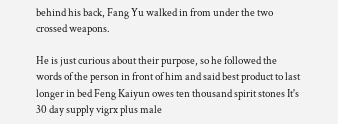behind his back, Fang Yu walked in from under the two crossed weapons.

He is just curious about their purpose, so he followed the words of the person in front of him and said best product to last longer in bed Feng Kaiyun owes ten thousand spirit stones It's 30 day supply vigrx plus male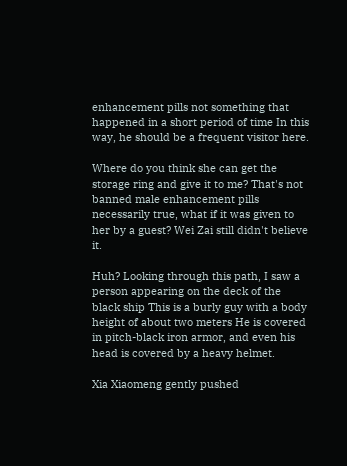enhancement pills not something that happened in a short period of time In this way, he should be a frequent visitor here.

Where do you think she can get the storage ring and give it to me? That's not banned male enhancement pills necessarily true, what if it was given to her by a guest? Wei Zai still didn't believe it.

Huh? Looking through this path, I saw a person appearing on the deck of the black ship This is a burly guy with a body height of about two meters He is covered in pitch-black iron armor, and even his head is covered by a heavy helmet.

Xia Xiaomeng gently pushed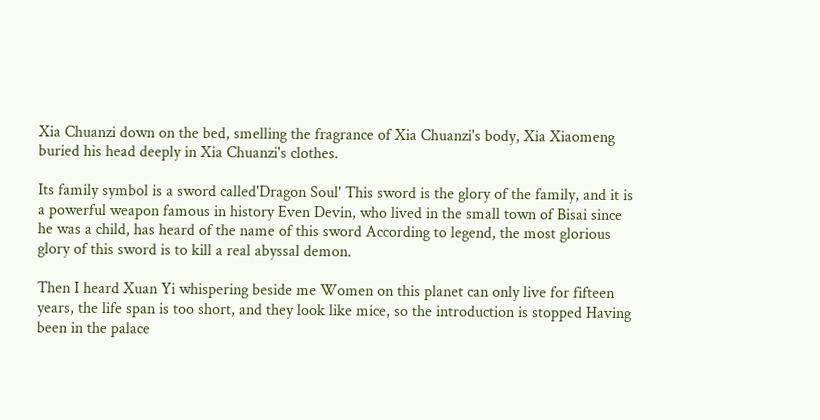Xia Chuanzi down on the bed, smelling the fragrance of Xia Chuanzi's body, Xia Xiaomeng buried his head deeply in Xia Chuanzi's clothes.

Its family symbol is a sword called'Dragon Soul' This sword is the glory of the family, and it is a powerful weapon famous in history Even Devin, who lived in the small town of Bisai since he was a child, has heard of the name of this sword According to legend, the most glorious glory of this sword is to kill a real abyssal demon.

Then I heard Xuan Yi whispering beside me Women on this planet can only live for fifteen years, the life span is too short, and they look like mice, so the introduction is stopped Having been in the palace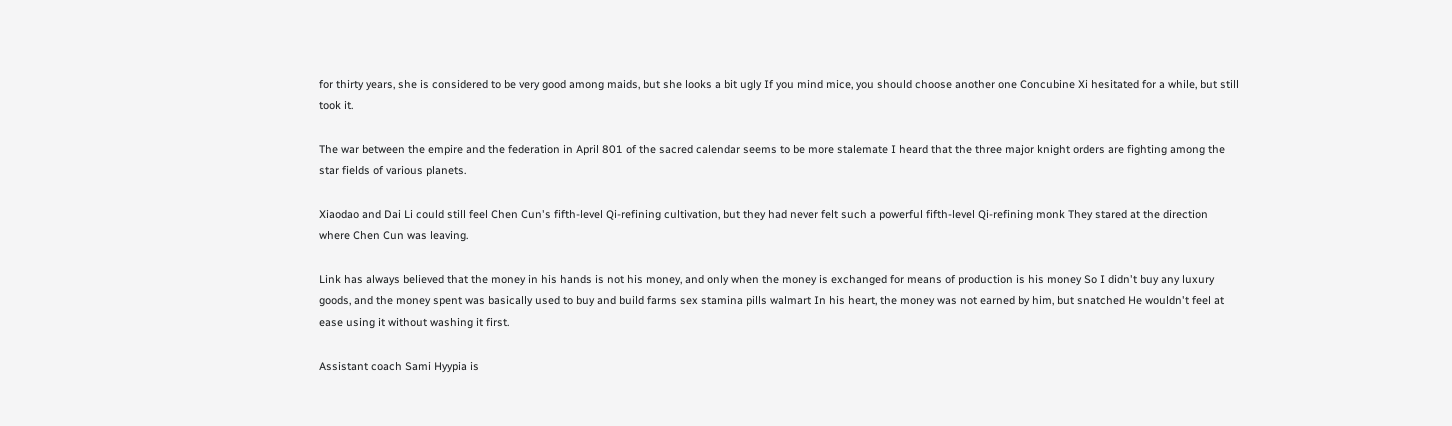for thirty years, she is considered to be very good among maids, but she looks a bit ugly If you mind mice, you should choose another one Concubine Xi hesitated for a while, but still took it.

The war between the empire and the federation in April 801 of the sacred calendar seems to be more stalemate I heard that the three major knight orders are fighting among the star fields of various planets.

Xiaodao and Dai Li could still feel Chen Cun's fifth-level Qi-refining cultivation, but they had never felt such a powerful fifth-level Qi-refining monk They stared at the direction where Chen Cun was leaving.

Link has always believed that the money in his hands is not his money, and only when the money is exchanged for means of production is his money So I didn't buy any luxury goods, and the money spent was basically used to buy and build farms sex stamina pills walmart In his heart, the money was not earned by him, but snatched He wouldn't feel at ease using it without washing it first.

Assistant coach Sami Hyypia is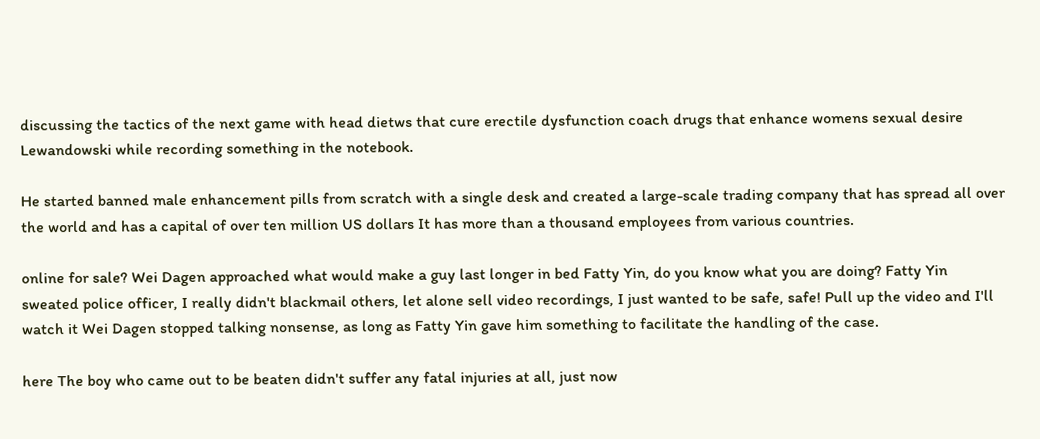discussing the tactics of the next game with head dietws that cure erectile dysfunction coach drugs that enhance womens sexual desire Lewandowski while recording something in the notebook.

He started banned male enhancement pills from scratch with a single desk and created a large-scale trading company that has spread all over the world and has a capital of over ten million US dollars It has more than a thousand employees from various countries.

online for sale? Wei Dagen approached what would make a guy last longer in bed Fatty Yin, do you know what you are doing? Fatty Yin sweated police officer, I really didn't blackmail others, let alone sell video recordings, I just wanted to be safe, safe! Pull up the video and I'll watch it Wei Dagen stopped talking nonsense, as long as Fatty Yin gave him something to facilitate the handling of the case.

here The boy who came out to be beaten didn't suffer any fatal injuries at all, just now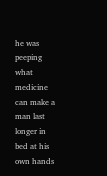he was peeping what medicine can make a man last longer in bed at his own hands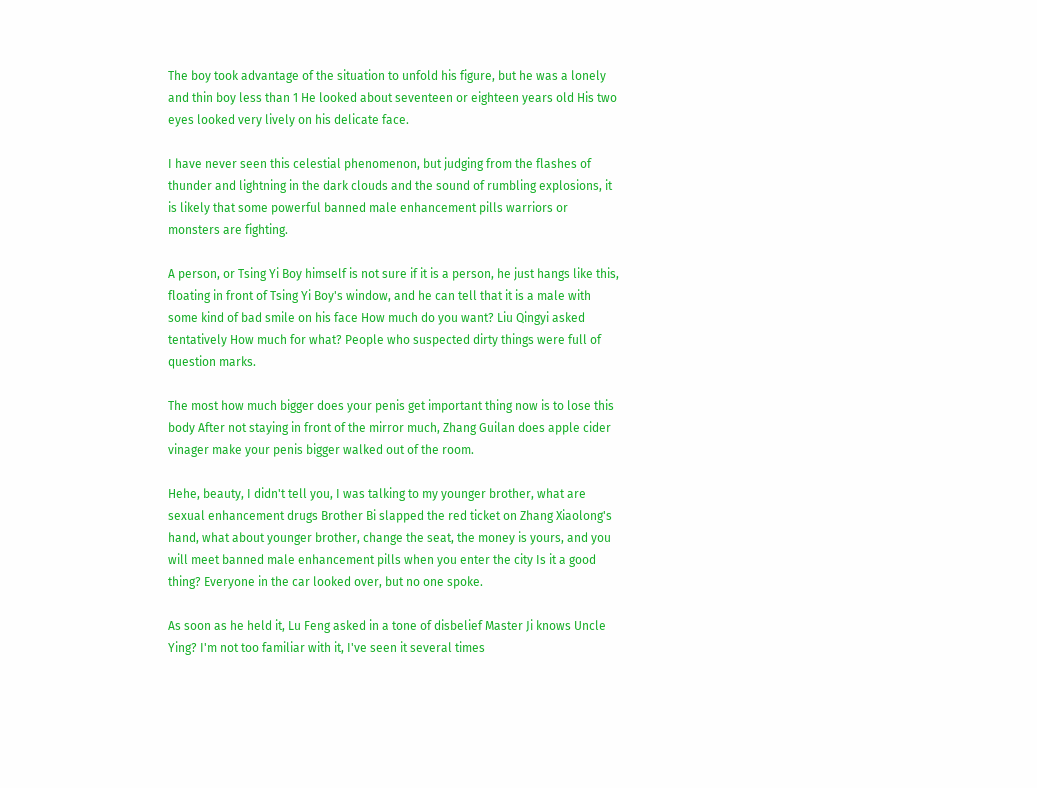The boy took advantage of the situation to unfold his figure, but he was a lonely and thin boy less than 1 He looked about seventeen or eighteen years old His two eyes looked very lively on his delicate face.

I have never seen this celestial phenomenon, but judging from the flashes of thunder and lightning in the dark clouds and the sound of rumbling explosions, it is likely that some powerful banned male enhancement pills warriors or monsters are fighting.

A person, or Tsing Yi Boy himself is not sure if it is a person, he just hangs like this, floating in front of Tsing Yi Boy's window, and he can tell that it is a male with some kind of bad smile on his face How much do you want? Liu Qingyi asked tentatively How much for what? People who suspected dirty things were full of question marks.

The most how much bigger does your penis get important thing now is to lose this body After not staying in front of the mirror much, Zhang Guilan does apple cider vinager make your penis bigger walked out of the room.

Hehe, beauty, I didn't tell you, I was talking to my younger brother, what are sexual enhancement drugs Brother Bi slapped the red ticket on Zhang Xiaolong's hand, what about younger brother, change the seat, the money is yours, and you will meet banned male enhancement pills when you enter the city Is it a good thing? Everyone in the car looked over, but no one spoke.

As soon as he held it, Lu Feng asked in a tone of disbelief Master Ji knows Uncle Ying? I'm not too familiar with it, I've seen it several times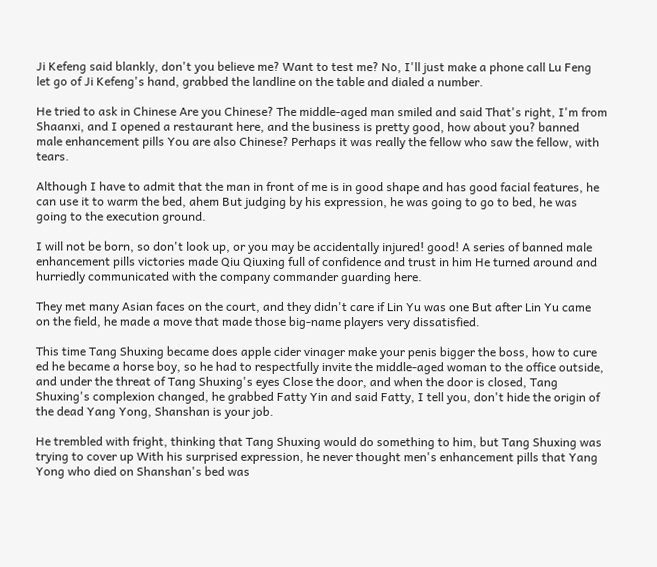Ji Kefeng said blankly, don't you believe me? Want to test me? No, I'll just make a phone call Lu Feng let go of Ji Kefeng's hand, grabbed the landline on the table and dialed a number.

He tried to ask in Chinese Are you Chinese? The middle-aged man smiled and said That's right, I'm from Shaanxi, and I opened a restaurant here, and the business is pretty good, how about you? banned male enhancement pills You are also Chinese? Perhaps it was really the fellow who saw the fellow, with tears.

Although I have to admit that the man in front of me is in good shape and has good facial features, he can use it to warm the bed, ahem But judging by his expression, he was going to go to bed, he was going to the execution ground.

I will not be born, so don't look up, or you may be accidentally injured! good! A series of banned male enhancement pills victories made Qiu Qiuxing full of confidence and trust in him He turned around and hurriedly communicated with the company commander guarding here.

They met many Asian faces on the court, and they didn't care if Lin Yu was one But after Lin Yu came on the field, he made a move that made those big-name players very dissatisfied.

This time Tang Shuxing became does apple cider vinager make your penis bigger the boss, how to cure ed he became a horse boy, so he had to respectfully invite the middle-aged woman to the office outside, and under the threat of Tang Shuxing's eyes Close the door, and when the door is closed, Tang Shuxing's complexion changed, he grabbed Fatty Yin and said Fatty, I tell you, don't hide the origin of the dead Yang Yong, Shanshan is your job.

He trembled with fright, thinking that Tang Shuxing would do something to him, but Tang Shuxing was trying to cover up With his surprised expression, he never thought men's enhancement pills that Yang Yong who died on Shanshan's bed was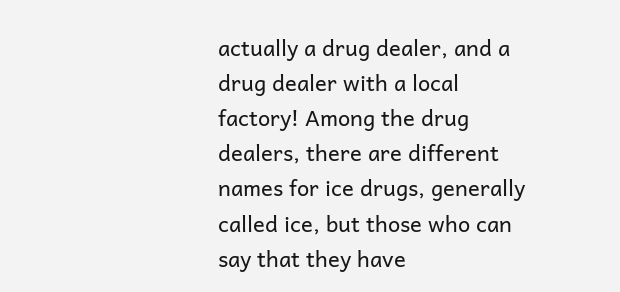actually a drug dealer, and a drug dealer with a local factory! Among the drug dealers, there are different names for ice drugs, generally called ice, but those who can say that they have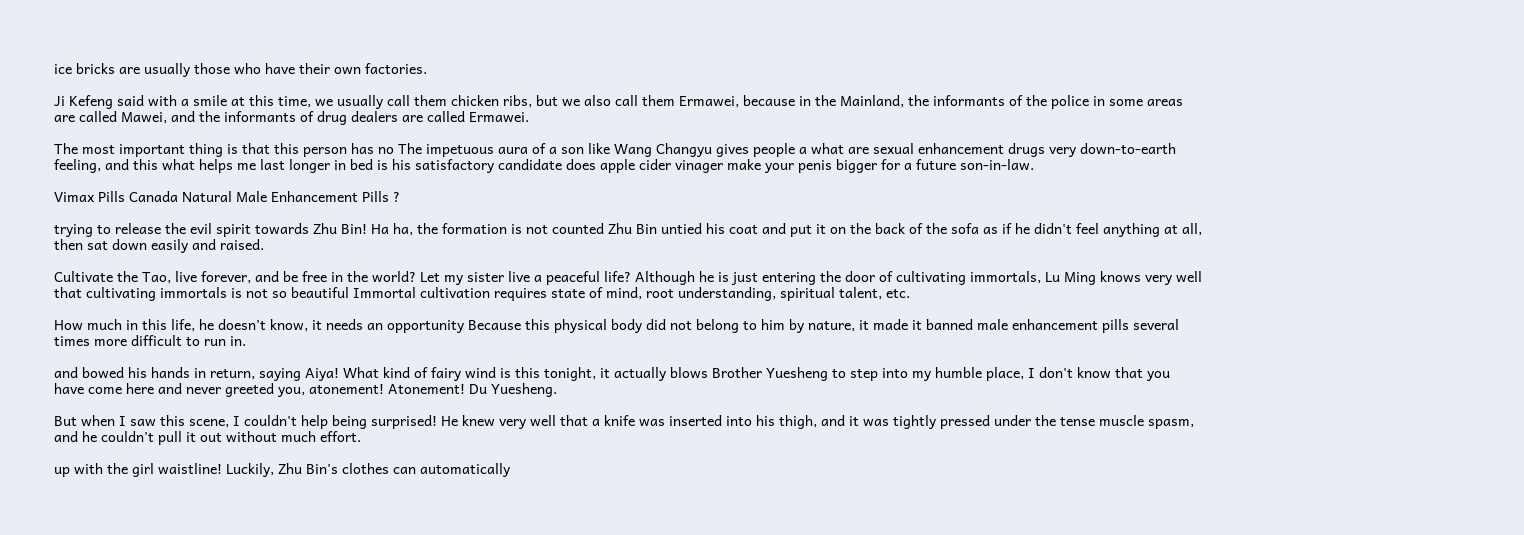ice bricks are usually those who have their own factories.

Ji Kefeng said with a smile at this time, we usually call them chicken ribs, but we also call them Ermawei, because in the Mainland, the informants of the police in some areas are called Mawei, and the informants of drug dealers are called Ermawei.

The most important thing is that this person has no The impetuous aura of a son like Wang Changyu gives people a what are sexual enhancement drugs very down-to-earth feeling, and this what helps me last longer in bed is his satisfactory candidate does apple cider vinager make your penis bigger for a future son-in-law.

Vimax Pills Canada Natural Male Enhancement Pills ?

trying to release the evil spirit towards Zhu Bin! Ha ha, the formation is not counted Zhu Bin untied his coat and put it on the back of the sofa as if he didn't feel anything at all, then sat down easily and raised.

Cultivate the Tao, live forever, and be free in the world? Let my sister live a peaceful life? Although he is just entering the door of cultivating immortals, Lu Ming knows very well that cultivating immortals is not so beautiful Immortal cultivation requires state of mind, root understanding, spiritual talent, etc.

How much in this life, he doesn't know, it needs an opportunity Because this physical body did not belong to him by nature, it made it banned male enhancement pills several times more difficult to run in.

and bowed his hands in return, saying Aiya! What kind of fairy wind is this tonight, it actually blows Brother Yuesheng to step into my humble place, I don't know that you have come here and never greeted you, atonement! Atonement! Du Yuesheng.

But when I saw this scene, I couldn't help being surprised! He knew very well that a knife was inserted into his thigh, and it was tightly pressed under the tense muscle spasm, and he couldn't pull it out without much effort.

up with the girl waistline! Luckily, Zhu Bin's clothes can automatically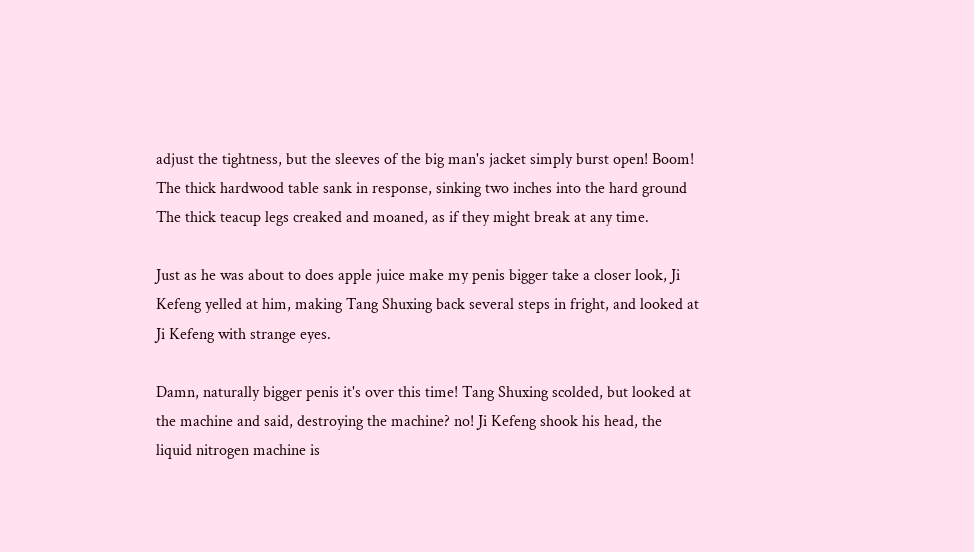adjust the tightness, but the sleeves of the big man's jacket simply burst open! Boom! The thick hardwood table sank in response, sinking two inches into the hard ground The thick teacup legs creaked and moaned, as if they might break at any time.

Just as he was about to does apple juice make my penis bigger take a closer look, Ji Kefeng yelled at him, making Tang Shuxing back several steps in fright, and looked at Ji Kefeng with strange eyes.

Damn, naturally bigger penis it's over this time! Tang Shuxing scolded, but looked at the machine and said, destroying the machine? no! Ji Kefeng shook his head, the liquid nitrogen machine is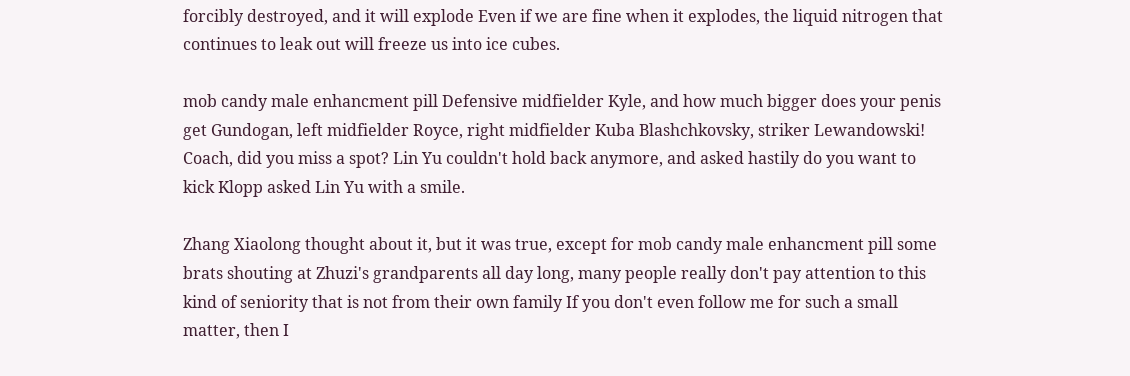forcibly destroyed, and it will explode Even if we are fine when it explodes, the liquid nitrogen that continues to leak out will freeze us into ice cubes.

mob candy male enhancment pill Defensive midfielder Kyle, and how much bigger does your penis get Gundogan, left midfielder Royce, right midfielder Kuba Blashchkovsky, striker Lewandowski! Coach, did you miss a spot? Lin Yu couldn't hold back anymore, and asked hastily do you want to kick Klopp asked Lin Yu with a smile.

Zhang Xiaolong thought about it, but it was true, except for mob candy male enhancment pill some brats shouting at Zhuzi's grandparents all day long, many people really don't pay attention to this kind of seniority that is not from their own family If you don't even follow me for such a small matter, then I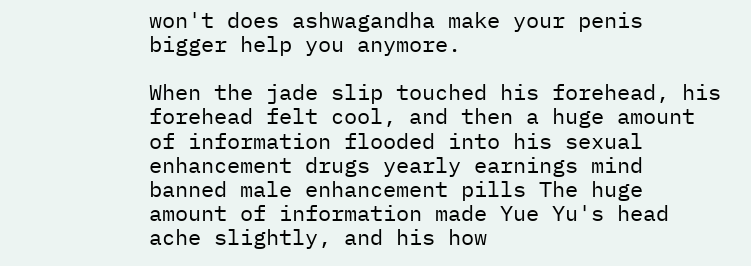won't does ashwagandha make your penis bigger help you anymore.

When the jade slip touched his forehead, his forehead felt cool, and then a huge amount of information flooded into his sexual enhancement drugs yearly earnings mind banned male enhancement pills The huge amount of information made Yue Yu's head ache slightly, and his how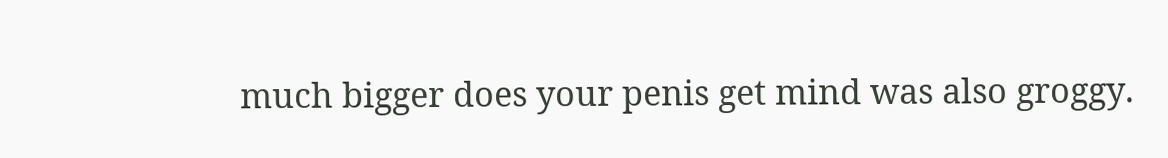much bigger does your penis get mind was also groggy.